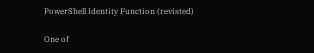PowerShell Identity Function (revisted)

One of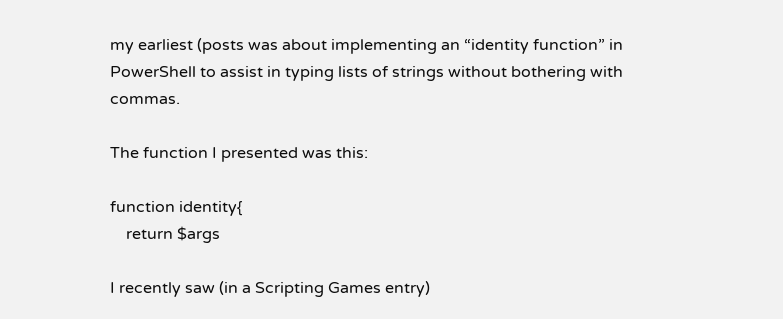my earliest (posts was about implementing an “identity function” in PowerShell to assist in typing lists of strings without bothering with commas.

The function I presented was this:

function identity{
    return $args

I recently saw (in a Scripting Games entry)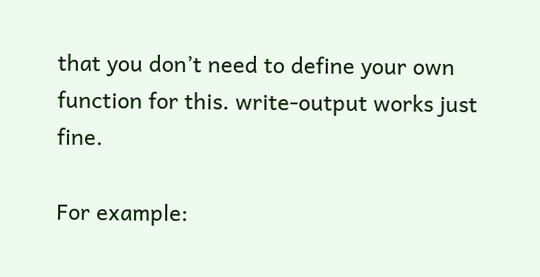that you don’t need to define your own function for this. write-output works just fine.

For example: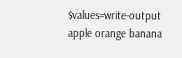$values=write-output apple orange banana